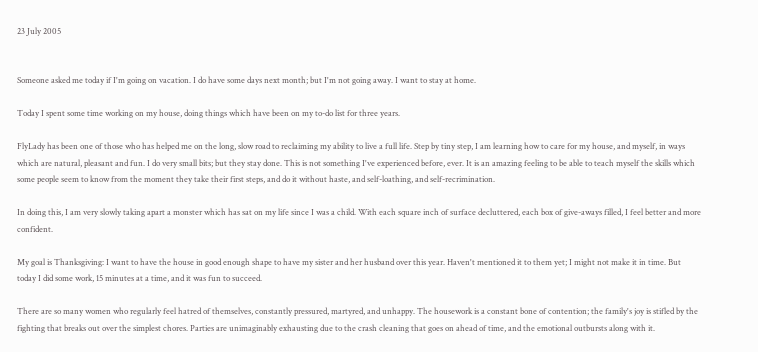23 July 2005


Someone asked me today if I'm going on vacation. I do have some days next month; but I'm not going away. I want to stay at home.

Today I spent some time working on my house, doing things which have been on my to-do list for three years.

FlyLady has been one of those who has helped me on the long, slow road to reclaiming my ability to live a full life. Step by tiny step, I am learning how to care for my house, and myself, in ways which are natural, pleasant and fun. I do very small bits; but they stay done. This is not something I've experienced before, ever. It is an amazing feeling to be able to teach myself the skills which some people seem to know from the moment they take their first steps, and do it without haste, and self-loathing, and self-recrimination.

In doing this, I am very slowly taking apart a monster which has sat on my life since I was a child. With each square inch of surface decluttered, each box of give-aways filled, I feel better and more confident.

My goal is Thanksgiving: I want to have the house in good enough shape to have my sister and her husband over this year. Haven't mentioned it to them yet; I might not make it in time. But today I did some work, 15 minutes at a time, and it was fun to succeed.

There are so many women who regularly feel hatred of themselves, constantly pressured, martyred, and unhappy. The housework is a constant bone of contention; the family's joy is stifled by the fighting that breaks out over the simplest chores. Parties are unimaginably exhausting due to the crash cleaning that goes on ahead of time, and the emotional outbursts along with it.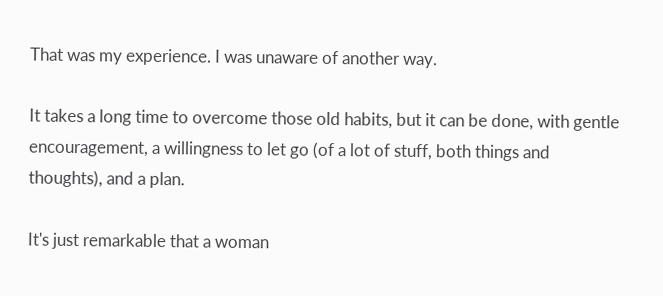That was my experience. I was unaware of another way.

It takes a long time to overcome those old habits, but it can be done, with gentle encouragement, a willingness to let go (of a lot of stuff, both things and thoughts), and a plan.

It's just remarkable that a woman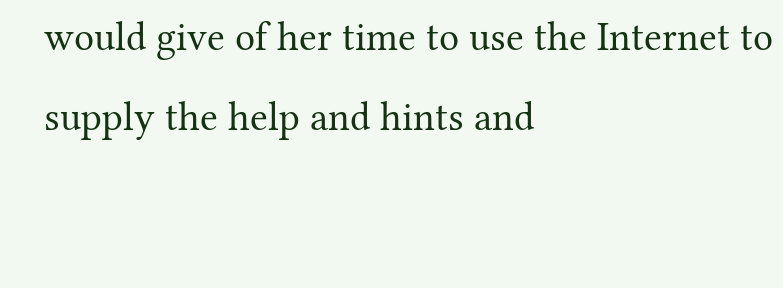would give of her time to use the Internet to supply the help and hints and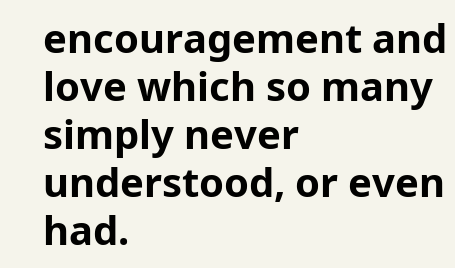encouragement and love which so many simply never understood, or even had.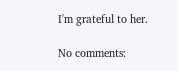I'm grateful to her.

No comments: